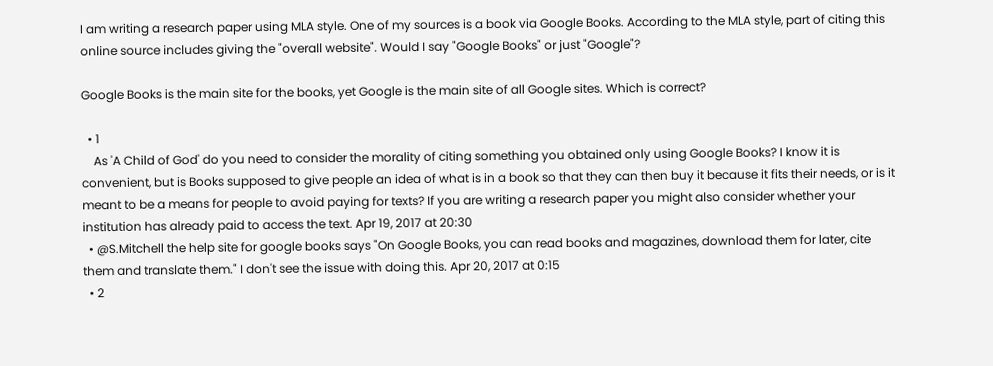I am writing a research paper using MLA style. One of my sources is a book via Google Books. According to the MLA style, part of citing this online source includes giving the "overall website". Would I say "Google Books" or just "Google"?

Google Books is the main site for the books, yet Google is the main site of all Google sites. Which is correct?

  • 1
    As 'A Child of God' do you need to consider the morality of citing something you obtained only using Google Books? I know it is convenient, but is Books supposed to give people an idea of what is in a book so that they can then buy it because it fits their needs, or is it meant to be a means for people to avoid paying for texts? If you are writing a research paper you might also consider whether your institution has already paid to access the text. Apr 19, 2017 at 20:30
  • @S.Mitchell the help site for google books says "On Google Books, you can read books and magazines, download them for later, cite them and translate them." I don't see the issue with doing this. Apr 20, 2017 at 0:15
  • 2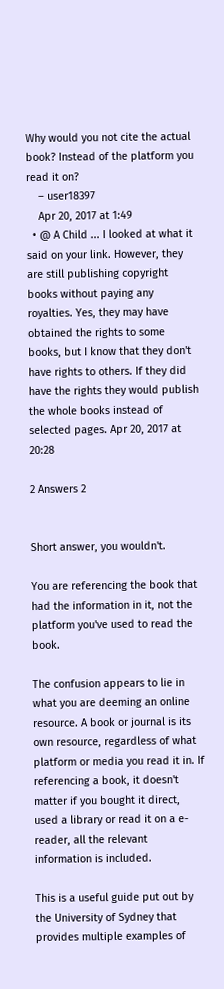Why would you not cite the actual book? Instead of the platform you read it on?
    – user18397
    Apr 20, 2017 at 1:49
  • @ A Child ... I looked at what it said on your link. However, they are still publishing copyright books without paying any royalties. Yes, they may have obtained the rights to some books, but I know that they don't have rights to others. If they did have the rights they would publish the whole books instead of selected pages. Apr 20, 2017 at 20:28

2 Answers 2


Short answer, you wouldn't.

You are referencing the book that had the information in it, not the platform you've used to read the book.

The confusion appears to lie in what you are deeming an online resource. A book or journal is its own resource, regardless of what platform or media you read it in. If referencing a book, it doesn't matter if you bought it direct, used a library or read it on a e-reader, all the relevant information is included.

This is a useful guide put out by the University of Sydney that provides multiple examples of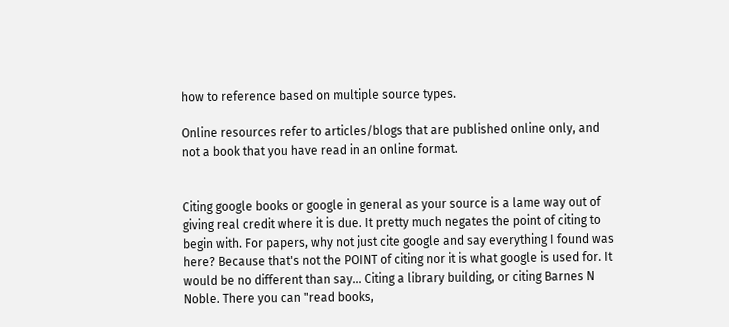how to reference based on multiple source types.

Online resources refer to articles/blogs that are published online only, and not a book that you have read in an online format.


Citing google books or google in general as your source is a lame way out of giving real credit where it is due. It pretty much negates the point of citing to begin with. For papers, why not just cite google and say everything I found was here? Because that's not the POINT of citing nor it is what google is used for. It would be no different than say... Citing a library building, or citing Barnes N Noble. There you can "read books,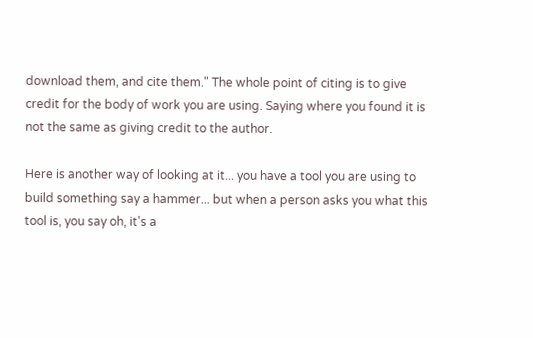download them, and cite them." The whole point of citing is to give credit for the body of work you are using. Saying where you found it is not the same as giving credit to the author.

Here is another way of looking at it... you have a tool you are using to build something say a hammer... but when a person asks you what this tool is, you say oh, it's a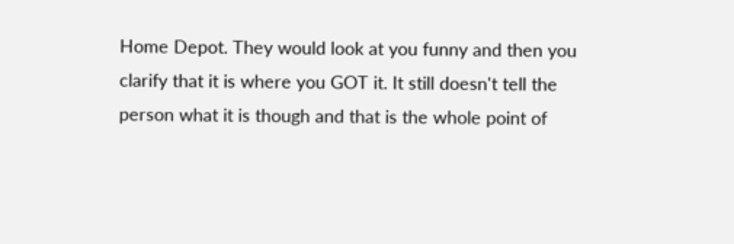Home Depot. They would look at you funny and then you clarify that it is where you GOT it. It still doesn't tell the person what it is though and that is the whole point of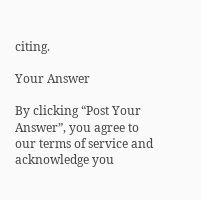citing.

Your Answer

By clicking “Post Your Answer”, you agree to our terms of service and acknowledge you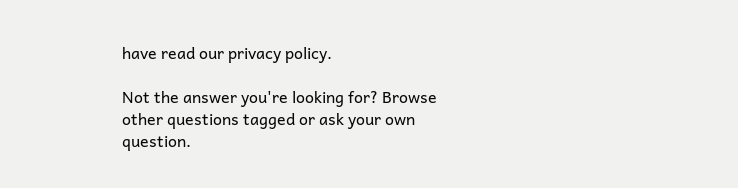have read our privacy policy.

Not the answer you're looking for? Browse other questions tagged or ask your own question.